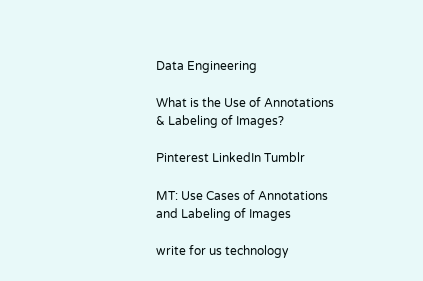Data Engineering

What is the Use of Annotations & Labeling of Images?

Pinterest LinkedIn Tumblr

MT: Use Cases of Annotations and Labeling of Images

write for us technology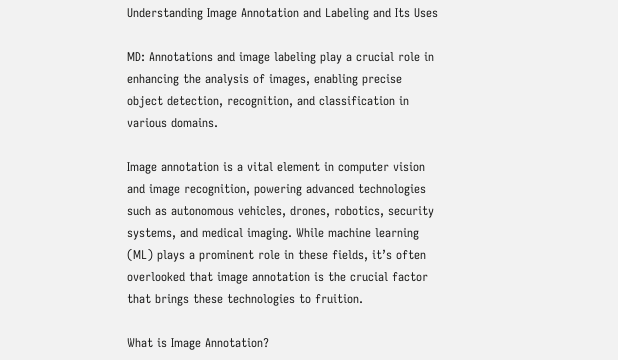Understanding Image Annotation and Labeling and Its Uses

MD: Annotations and image labeling play a crucial role in enhancing the analysis of images, enabling precise object detection, recognition, and classification in various domains.

Image annotation is a vital element in computer vision and image recognition, powering advanced technologies such as autonomous vehicles, drones, robotics, security systems, and medical imaging. While machine learning (ML) plays a prominent role in these fields, it’s often overlooked that image annotation is the crucial factor that brings these technologies to fruition.

What is Image Annotation?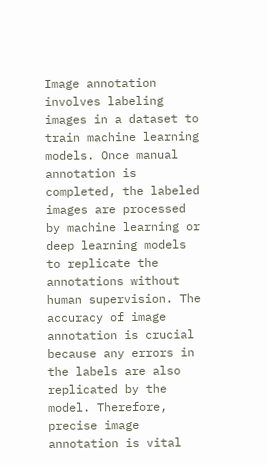Image annotation involves labeling images in a dataset to train machine learning models. Once manual annotation is completed, the labeled images are processed by machine learning or deep learning models to replicate the annotations without human supervision. The accuracy of image annotation is crucial because any errors in the labels are also replicated by the model. Therefore, precise image annotation is vital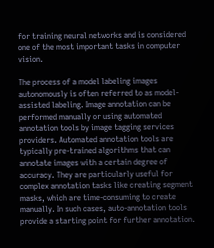for training neural networks and is considered one of the most important tasks in computer vision.

The process of a model labeling images autonomously is often referred to as model-assisted labeling. Image annotation can be performed manually or using automated annotation tools by image tagging services providers. Automated annotation tools are typically pre-trained algorithms that can annotate images with a certain degree of accuracy. They are particularly useful for complex annotation tasks like creating segment masks, which are time-consuming to create manually. In such cases, auto-annotation tools provide a starting point for further annotation.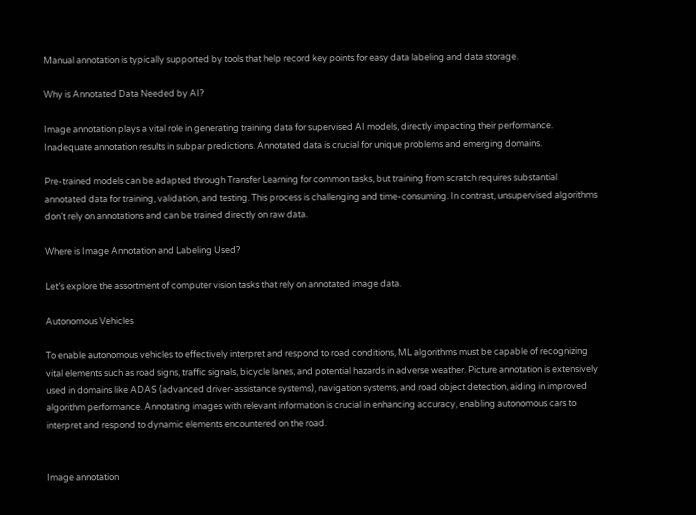Manual annotation is typically supported by tools that help record key points for easy data labeling and data storage.

Why is Annotated Data Needed by AI?

Image annotation plays a vital role in generating training data for supervised AI models, directly impacting their performance. Inadequate annotation results in subpar predictions. Annotated data is crucial for unique problems and emerging domains.

Pre-trained models can be adapted through Transfer Learning for common tasks, but training from scratch requires substantial annotated data for training, validation, and testing. This process is challenging and time-consuming. In contrast, unsupervised algorithms don’t rely on annotations and can be trained directly on raw data.

Where is Image Annotation and Labeling Used?

Let’s explore the assortment of computer vision tasks that rely on annotated image data.

Autonomous Vehicles

To enable autonomous vehicles to effectively interpret and respond to road conditions, ML algorithms must be capable of recognizing vital elements such as road signs, traffic signals, bicycle lanes, and potential hazards in adverse weather. Picture annotation is extensively used in domains like ADAS (advanced driver-assistance systems), navigation systems, and road object detection, aiding in improved algorithm performance. Annotating images with relevant information is crucial in enhancing accuracy, enabling autonomous cars to interpret and respond to dynamic elements encountered on the road.


Image annotation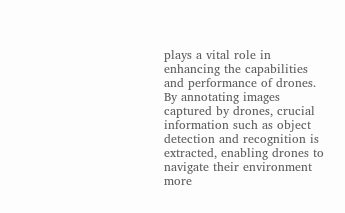plays a vital role in enhancing the capabilities and performance of drones. By annotating images captured by drones, crucial information such as object detection and recognition is extracted, enabling drones to navigate their environment more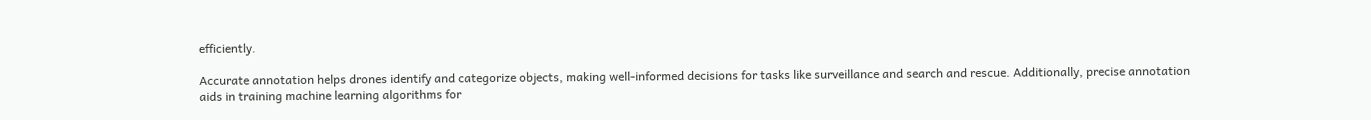efficiently.

Accurate annotation helps drones identify and categorize objects, making well-informed decisions for tasks like surveillance and search and rescue. Additionally, precise annotation aids in training machine learning algorithms for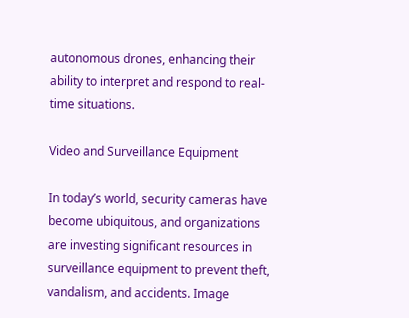autonomous drones, enhancing their ability to interpret and respond to real-time situations.

Video and Surveillance Equipment

In today’s world, security cameras have become ubiquitous, and organizations are investing significant resources in surveillance equipment to prevent theft, vandalism, and accidents. Image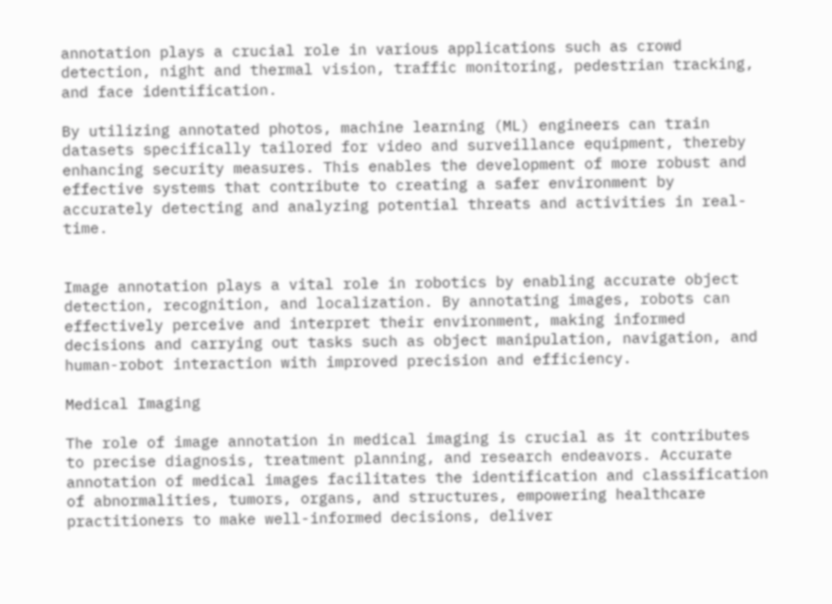annotation plays a crucial role in various applications such as crowd detection, night and thermal vision, traffic monitoring, pedestrian tracking, and face identification.

By utilizing annotated photos, machine learning (ML) engineers can train datasets specifically tailored for video and surveillance equipment, thereby enhancing security measures. This enables the development of more robust and effective systems that contribute to creating a safer environment by accurately detecting and analyzing potential threats and activities in real-time.


Image annotation plays a vital role in robotics by enabling accurate object detection, recognition, and localization. By annotating images, robots can effectively perceive and interpret their environment, making informed decisions and carrying out tasks such as object manipulation, navigation, and human-robot interaction with improved precision and efficiency.

Medical Imaging

The role of image annotation in medical imaging is crucial as it contributes to precise diagnosis, treatment planning, and research endeavors. Accurate annotation of medical images facilitates the identification and classification of abnormalities, tumors, organs, and structures, empowering healthcare practitioners to make well-informed decisions, deliver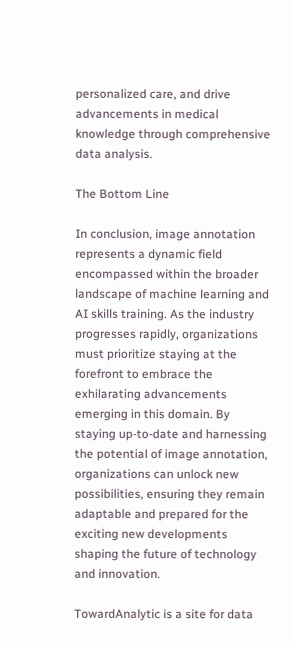personalized care, and drive advancements in medical knowledge through comprehensive data analysis.

The Bottom Line

In conclusion, image annotation represents a dynamic field encompassed within the broader landscape of machine learning and AI skills training. As the industry progresses rapidly, organizations must prioritize staying at the forefront to embrace the exhilarating advancements emerging in this domain. By staying up-to-date and harnessing the potential of image annotation, organizations can unlock new possibilities, ensuring they remain adaptable and prepared for the exciting new developments shaping the future of technology and innovation.

TowardAnalytic is a site for data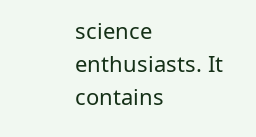science enthusiasts. It contains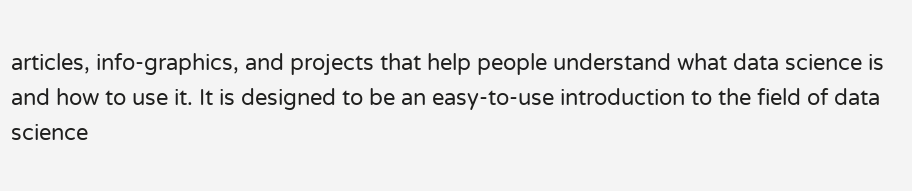articles, info-graphics, and projects that help people understand what data science is and how to use it. It is designed to be an easy-to-use introduction to the field of data science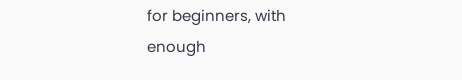for beginners, with enough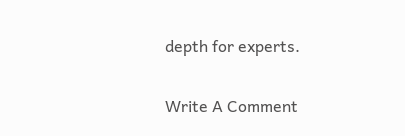depth for experts.

Write A Comment